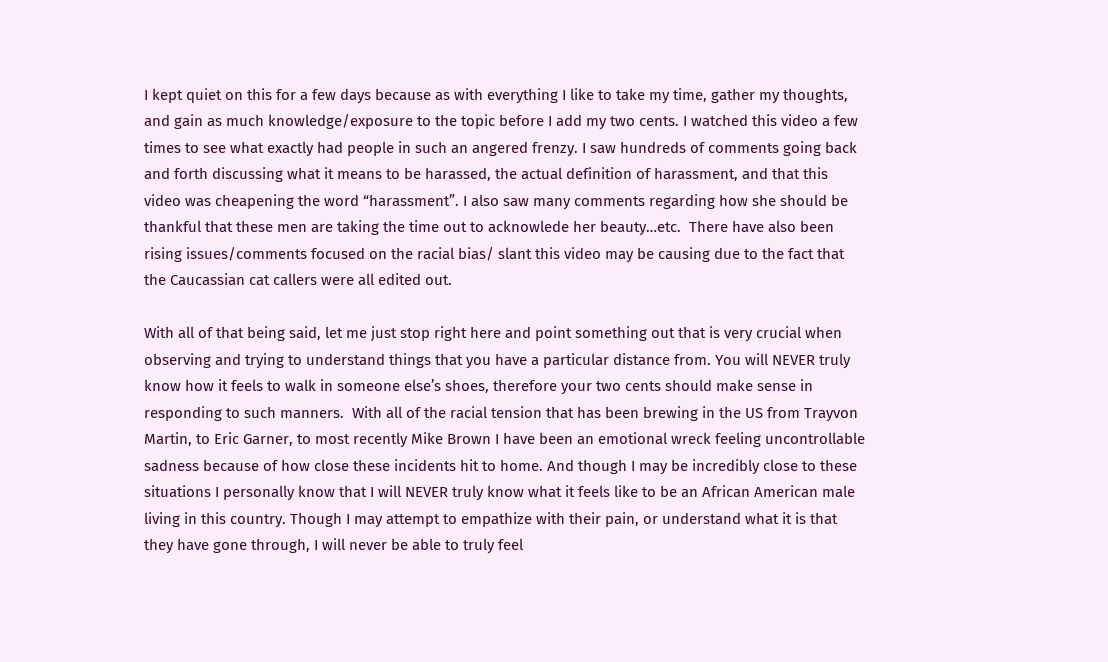I kept quiet on this for a few days because as with everything I like to take my time, gather my thoughts, and gain as much knowledge/exposure to the topic before I add my two cents. I watched this video a few times to see what exactly had people in such an angered frenzy. I saw hundreds of comments going back and forth discussing what it means to be harassed, the actual definition of harassment, and that this video was cheapening the word “harassment”. I also saw many comments regarding how she should be thankful that these men are taking the time out to acknowlede her beauty…etc.  There have also been rising issues/comments focused on the racial bias/ slant this video may be causing due to the fact that the Caucassian cat callers were all edited out.

With all of that being said, let me just stop right here and point something out that is very crucial when observing and trying to understand things that you have a particular distance from. You will NEVER truly know how it feels to walk in someone else’s shoes, therefore your two cents should make sense in responding to such manners.  With all of the racial tension that has been brewing in the US from Trayvon Martin, to Eric Garner, to most recently Mike Brown I have been an emotional wreck feeling uncontrollable sadness because of how close these incidents hit to home. And though I may be incredibly close to these situations I personally know that I will NEVER truly know what it feels like to be an African American male living in this country. Though I may attempt to empathize with their pain, or understand what it is that they have gone through, I will never be able to truly feel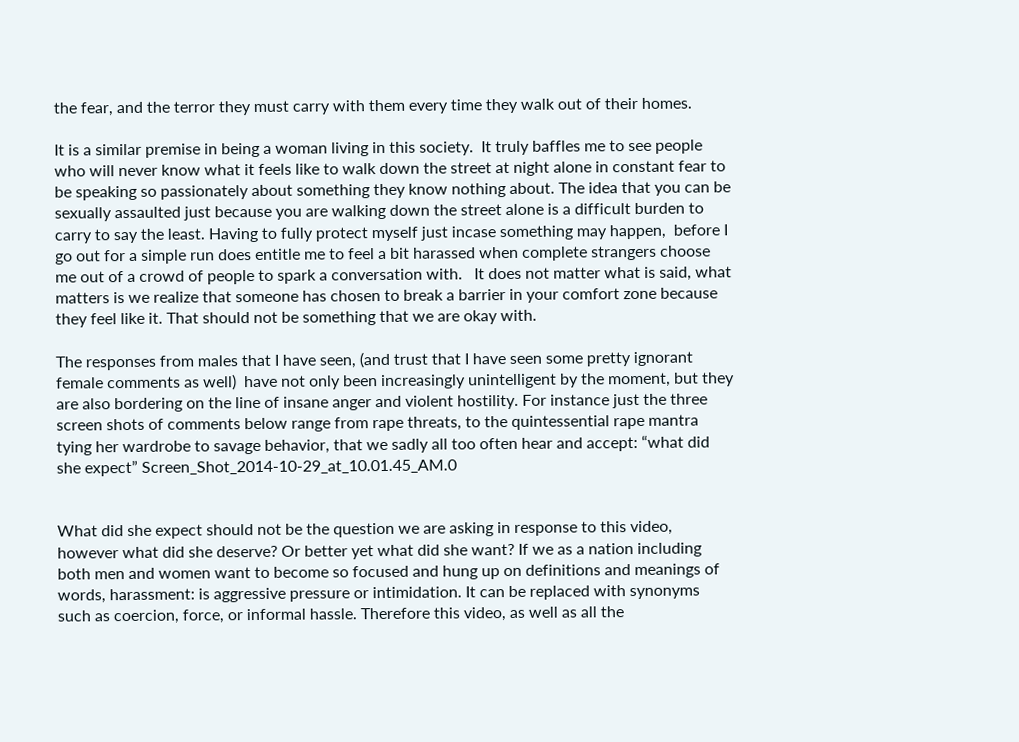the fear, and the terror they must carry with them every time they walk out of their homes.

It is a similar premise in being a woman living in this society.  It truly baffles me to see people who will never know what it feels like to walk down the street at night alone in constant fear to be speaking so passionately about something they know nothing about. The idea that you can be sexually assaulted just because you are walking down the street alone is a difficult burden to carry to say the least. Having to fully protect myself just incase something may happen,  before I go out for a simple run does entitle me to feel a bit harassed when complete strangers choose me out of a crowd of people to spark a conversation with.   It does not matter what is said, what matters is we realize that someone has chosen to break a barrier in your comfort zone because they feel like it. That should not be something that we are okay with.

The responses from males that I have seen, (and trust that I have seen some pretty ignorant female comments as well)  have not only been increasingly unintelligent by the moment, but they are also bordering on the line of insane anger and violent hostility. For instance just the three screen shots of comments below range from rape threats, to the quintessential rape mantra tying her wardrobe to savage behavior, that we sadly all too often hear and accept: “what did she expect” Screen_Shot_2014-10-29_at_10.01.45_AM.0


What did she expect should not be the question we are asking in response to this video, however what did she deserve? Or better yet what did she want? If we as a nation including both men and women want to become so focused and hung up on definitions and meanings of words, harassment: is aggressive pressure or intimidation. It can be replaced with synonyms such as coercion, force, or informal hassle. Therefore this video, as well as all the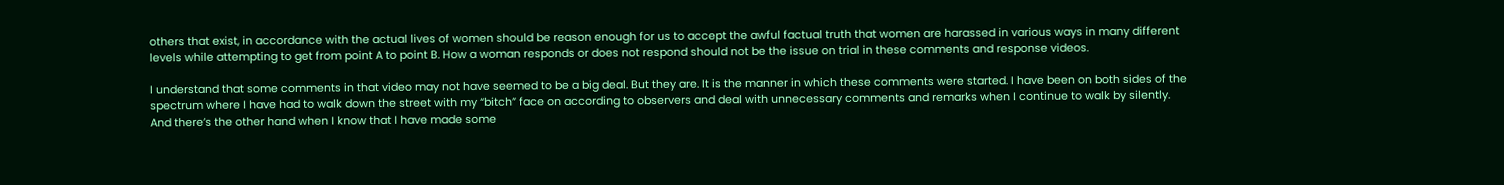others that exist, in accordance with the actual lives of women should be reason enough for us to accept the awful factual truth that women are harassed in various ways in many different levels while attempting to get from point A to point B. How a woman responds or does not respond should not be the issue on trial in these comments and response videos.

I understand that some comments in that video may not have seemed to be a big deal. But they are. It is the manner in which these comments were started. I have been on both sides of the spectrum where I have had to walk down the street with my “bitch” face on according to observers and deal with unnecessary comments and remarks when I continue to walk by silently. And there’s the other hand when I know that I have made some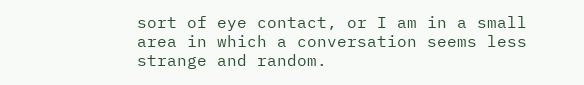sort of eye contact, or I am in a small area in which a conversation seems less strange and random.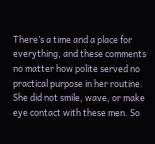There’s a time and a place for everything, and these comments no matter how polite served no practical purpose in her routine. She did not smile, wave, or make eye contact with these men. So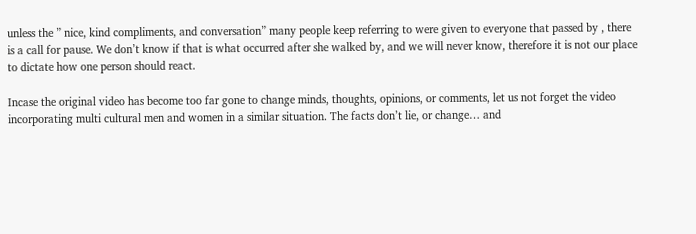unless the ” nice, kind compliments, and conversation” many people keep referring to were given to everyone that passed by , there is a call for pause. We don’t know if that is what occurred after she walked by, and we will never know, therefore it is not our place to dictate how one person should react.

Incase the original video has become too far gone to change minds, thoughts, opinions, or comments, let us not forget the video incorporating multi cultural men and women in a similar situation. The facts don’t lie, or change… and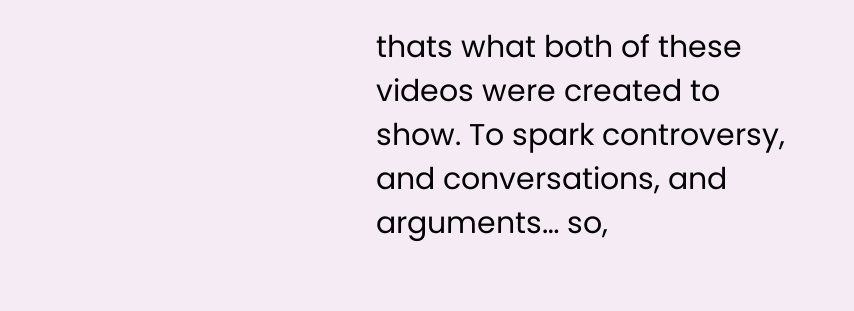thats what both of these videos were created to show. To spark controversy, and conversations, and arguments… so,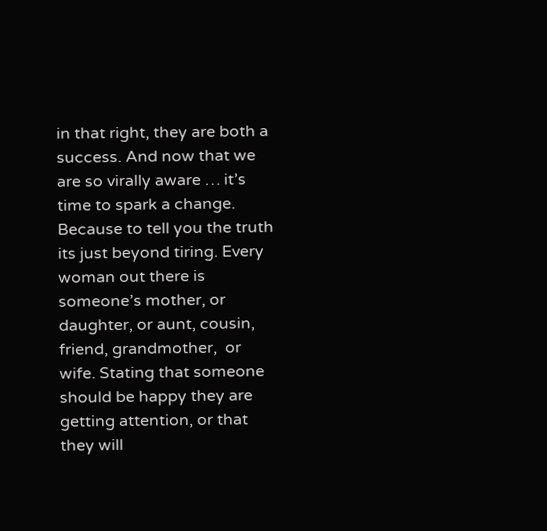in that right, they are both a success. And now that we are so virally aware … it’s time to spark a change. Because to tell you the truth its just beyond tiring. Every woman out there is someone’s mother, or daughter, or aunt, cousin, friend, grandmother,  or wife. Stating that someone should be happy they are getting attention, or that they will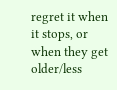regret it when it stops, or when they get older/less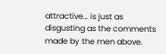attractive… is just as disgusting as the comments made by the men above.